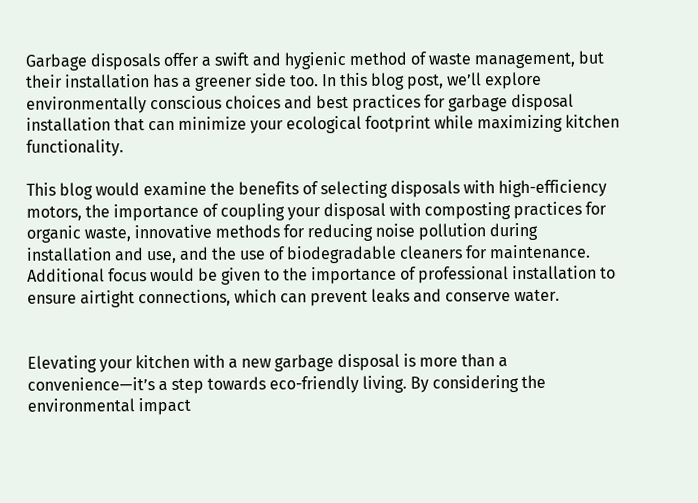Garbage disposals offer a swift and hygienic method of waste management, but their installation has a greener side too. In this blog post, we’ll explore environmentally conscious choices and best practices for garbage disposal installation that can minimize your ecological footprint while maximizing kitchen functionality.

This blog would examine the benefits of selecting disposals with high-efficiency motors, the importance of coupling your disposal with composting practices for organic waste, innovative methods for reducing noise pollution during installation and use, and the use of biodegradable cleaners for maintenance. Additional focus would be given to the importance of professional installation to ensure airtight connections, which can prevent leaks and conserve water.


Elevating your kitchen with a new garbage disposal is more than a convenience—it’s a step towards eco-friendly living. By considering the environmental impact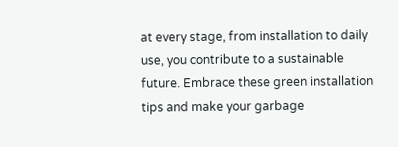at every stage, from installation to daily use, you contribute to a sustainable future. Embrace these green installation tips and make your garbage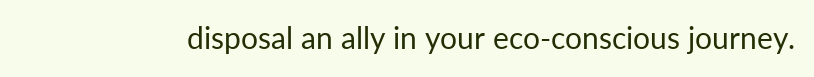disposal an ally in your eco-conscious journey.